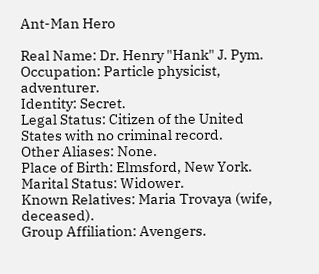Ant-Man Hero

Real Name: Dr. Henry "Hank" J. Pym.
Occupation: Particle physicist, adventurer.
Identity: Secret.
Legal Status: Citizen of the United States with no criminal record.
Other Aliases: None.
Place of Birth: Elmsford, New York.
Marital Status: Widower.
Known Relatives: Maria Trovaya (wife, deceased).
Group Affiliation: Avengers.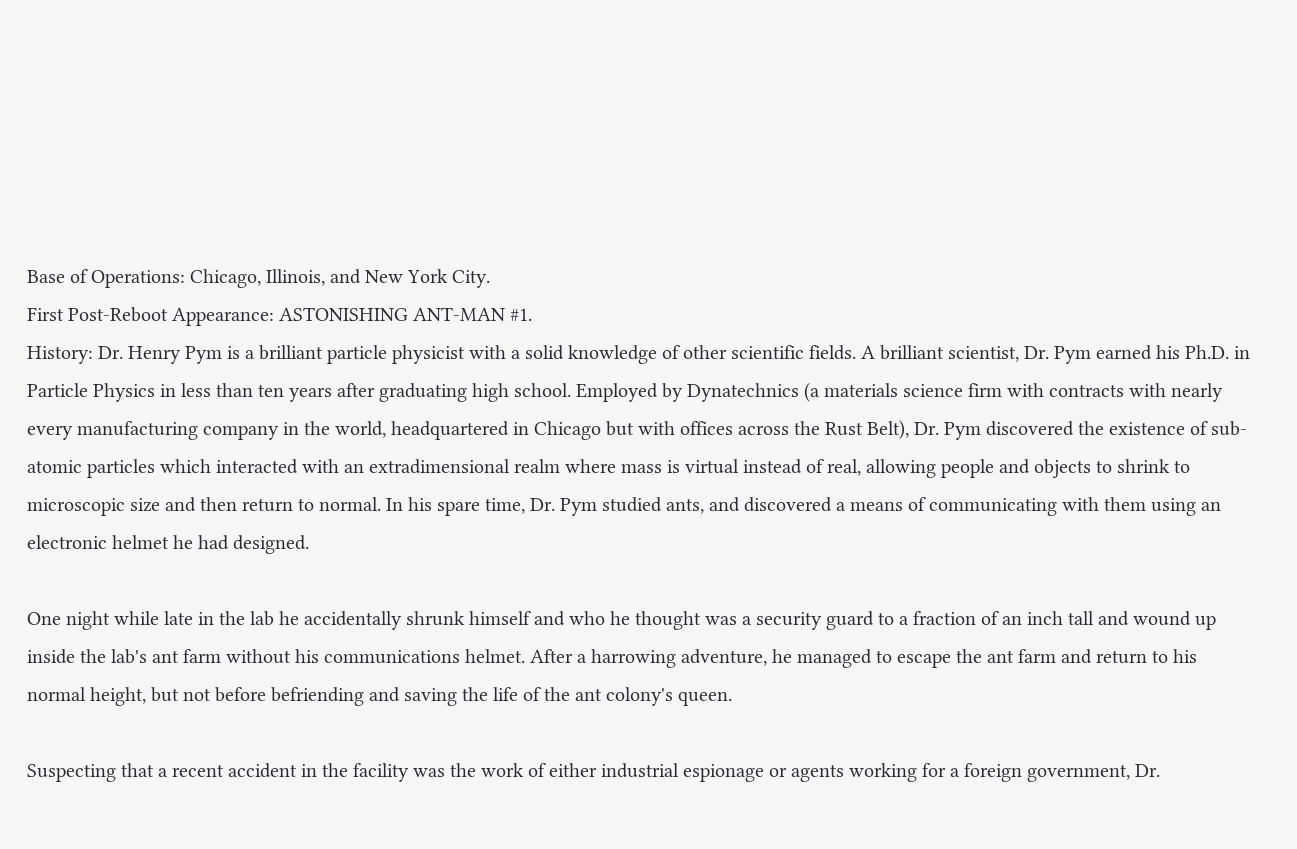Base of Operations: Chicago, Illinois, and New York City.
First Post-Reboot Appearance: ASTONISHING ANT-MAN #1.
History: Dr. Henry Pym is a brilliant particle physicist with a solid knowledge of other scientific fields. A brilliant scientist, Dr. Pym earned his Ph.D. in Particle Physics in less than ten years after graduating high school. Employed by Dynatechnics (a materials science firm with contracts with nearly every manufacturing company in the world, headquartered in Chicago but with offices across the Rust Belt), Dr. Pym discovered the existence of sub-atomic particles which interacted with an extradimensional realm where mass is virtual instead of real, allowing people and objects to shrink to microscopic size and then return to normal. In his spare time, Dr. Pym studied ants, and discovered a means of communicating with them using an electronic helmet he had designed.

One night while late in the lab he accidentally shrunk himself and who he thought was a security guard to a fraction of an inch tall and wound up inside the lab's ant farm without his communications helmet. After a harrowing adventure, he managed to escape the ant farm and return to his normal height, but not before befriending and saving the life of the ant colony's queen.

Suspecting that a recent accident in the facility was the work of either industrial espionage or agents working for a foreign government, Dr.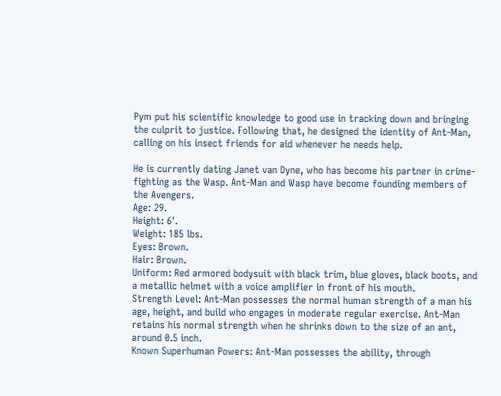Pym put his scientific knowledge to good use in tracking down and bringing the culprit to justice. Following that, he designed the identity of Ant-Man, calling on his insect friends for aid whenever he needs help.

He is currently dating Janet van Dyne, who has become his partner in crime-fighting as the Wasp. Ant-Man and Wasp have become founding members of the Avengers.
Age: 29.
Height: 6'.
Weight: 185 lbs.
Eyes: Brown.
Hair: Brown.
Uniform: Red armored bodysuit with black trim, blue gloves, black boots, and a metallic helmet with a voice amplifier in front of his mouth.
Strength Level: Ant-Man possesses the normal human strength of a man his age, height, and build who engages in moderate regular exercise. Ant-Man retains his normal strength when he shrinks down to the size of an ant, around 0.5 inch.
Known Superhuman Powers: Ant-Man possesses the ability, through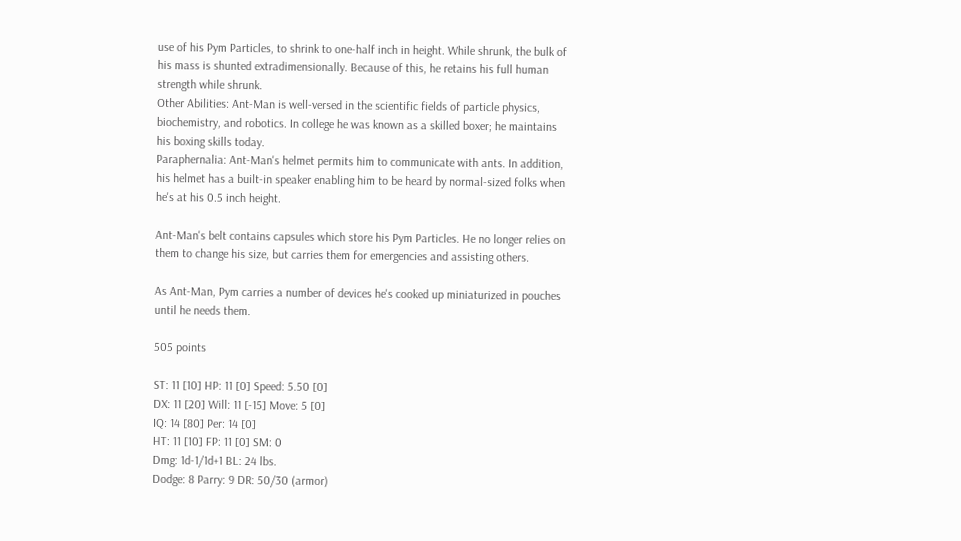use of his Pym Particles, to shrink to one-half inch in height. While shrunk, the bulk of his mass is shunted extradimensionally. Because of this, he retains his full human strength while shrunk.
Other Abilities: Ant-Man is well-versed in the scientific fields of particle physics, biochemistry, and robotics. In college he was known as a skilled boxer; he maintains his boxing skills today.
Paraphernalia: Ant-Man's helmet permits him to communicate with ants. In addition, his helmet has a built-in speaker enabling him to be heard by normal-sized folks when he's at his 0.5 inch height.

Ant-Man's belt contains capsules which store his Pym Particles. He no longer relies on them to change his size, but carries them for emergencies and assisting others.

As Ant-Man, Pym carries a number of devices he's cooked up miniaturized in pouches until he needs them.

505 points

ST: 11 [10] HP: 11 [0] Speed: 5.50 [0]
DX: 11 [20] Will: 11 [-15] Move: 5 [0]
IQ: 14 [80] Per: 14 [0]
HT: 11 [10] FP: 11 [0] SM: 0
Dmg: 1d-1/1d+1 BL: 24 lbs.
Dodge: 8 Parry: 9 DR: 50/30 (armor)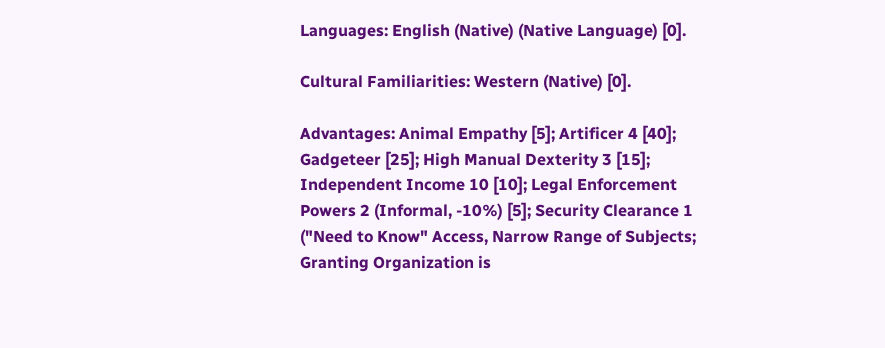Languages: English (Native) (Native Language) [0].

Cultural Familiarities: Western (Native) [0].

Advantages: Animal Empathy [5]; Artificer 4 [40]; Gadgeteer [25]; High Manual Dexterity 3 [15]; Independent Income 10 [10]; Legal Enforcement Powers 2 (Informal, -10%) [5]; Security Clearance 1 ("Need to Know" Access, Narrow Range of Subjects; Granting Organization is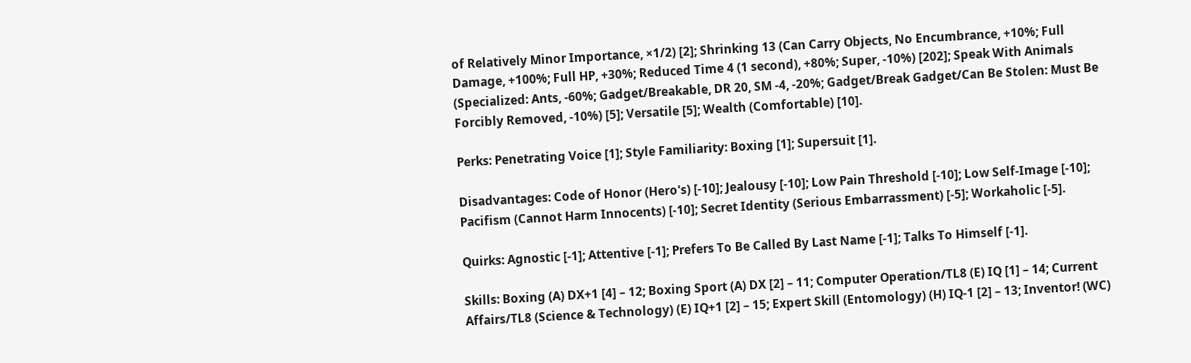of Relatively Minor Importance, ×1/2) [2]; Shrinking 13 (Can Carry Objects, No Encumbrance, +10%; Full Damage, +100%; Full HP, +30%; Reduced Time 4 (1 second), +80%; Super, -10%) [202]; Speak With Animals (Specialized: Ants, -60%; Gadget/Breakable, DR 20, SM -4, -20%; Gadget/Break Gadget/Can Be Stolen: Must Be Forcibly Removed, -10%) [5]; Versatile [5]; Wealth (Comfortable) [10].

Perks: Penetrating Voice [1]; Style Familiarity: Boxing [1]; Supersuit [1].

Disadvantages: Code of Honor (Hero's) [-10]; Jealousy [-10]; Low Pain Threshold [-10]; Low Self-Image [-10]; Pacifism (Cannot Harm Innocents) [-10]; Secret Identity (Serious Embarrassment) [-5]; Workaholic [-5].

Quirks: Agnostic [-1]; Attentive [-1]; Prefers To Be Called By Last Name [-1]; Talks To Himself [-1].

Skills: Boxing (A) DX+1 [4] – 12; Boxing Sport (A) DX [2] – 11; Computer Operation/TL8 (E) IQ [1] – 14; Current Affairs/TL8 (Science & Technology) (E) IQ+1 [2] – 15; Expert Skill (Entomology) (H) IQ-1 [2] – 13; Inventor! (WC)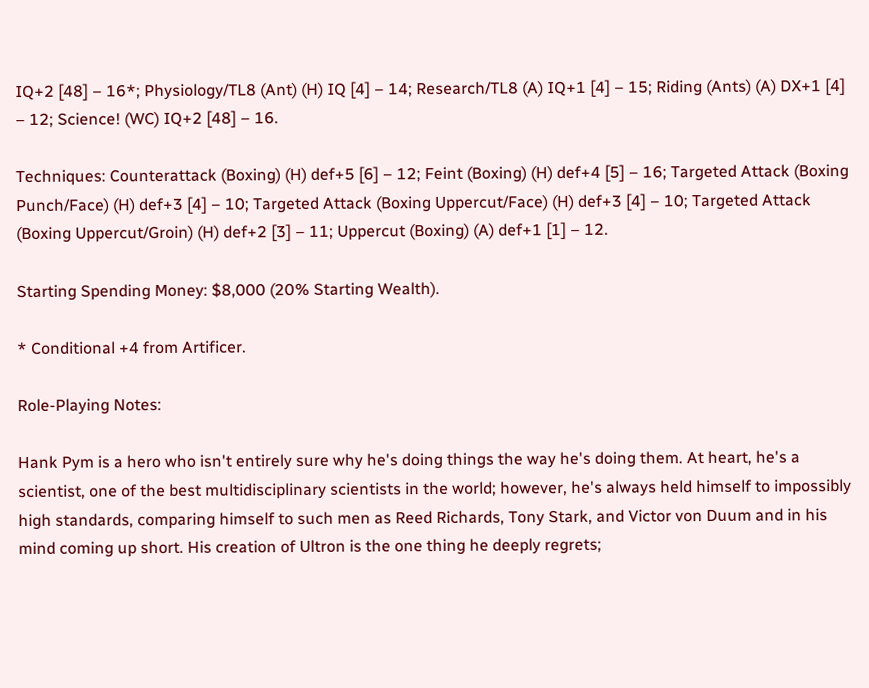IQ+2 [48] – 16*; Physiology/TL8 (Ant) (H) IQ [4] – 14; Research/TL8 (A) IQ+1 [4] – 15; Riding (Ants) (A) DX+1 [4] – 12; Science! (WC) IQ+2 [48] – 16.

Techniques: Counterattack (Boxing) (H) def+5 [6] – 12; Feint (Boxing) (H) def+4 [5] – 16; Targeted Attack (Boxing Punch/Face) (H) def+3 [4] – 10; Targeted Attack (Boxing Uppercut/Face) (H) def+3 [4] – 10; Targeted Attack (Boxing Uppercut/Groin) (H) def+2 [3] – 11; Uppercut (Boxing) (A) def+1 [1] – 12.

Starting Spending Money: $8,000 (20% Starting Wealth).

* Conditional +4 from Artificer.

Role-Playing Notes:

Hank Pym is a hero who isn't entirely sure why he's doing things the way he's doing them. At heart, he's a scientist, one of the best multidisciplinary scientists in the world; however, he's always held himself to impossibly high standards, comparing himself to such men as Reed Richards, Tony Stark, and Victor von Duum and in his mind coming up short. His creation of Ultron is the one thing he deeply regrets;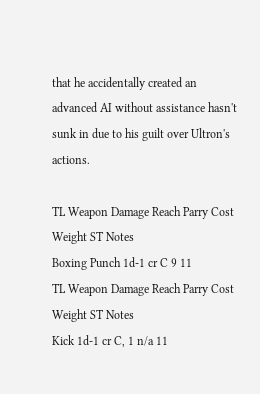that he accidentally created an advanced AI without assistance hasn't sunk in due to his guilt over Ultron's actions.

TL Weapon Damage Reach Parry Cost Weight ST Notes
Boxing Punch 1d-1 cr C 9 11
TL Weapon Damage Reach Parry Cost Weight ST Notes
Kick 1d-1 cr C, 1 n/a 11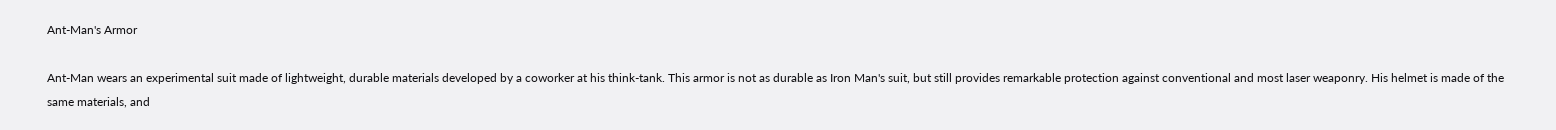Ant-Man's Armor

Ant-Man wears an experimental suit made of lightweight, durable materials developed by a coworker at his think-tank. This armor is not as durable as Iron Man's suit, but still provides remarkable protection against conventional and most laser weaponry. His helmet is made of the same materials, and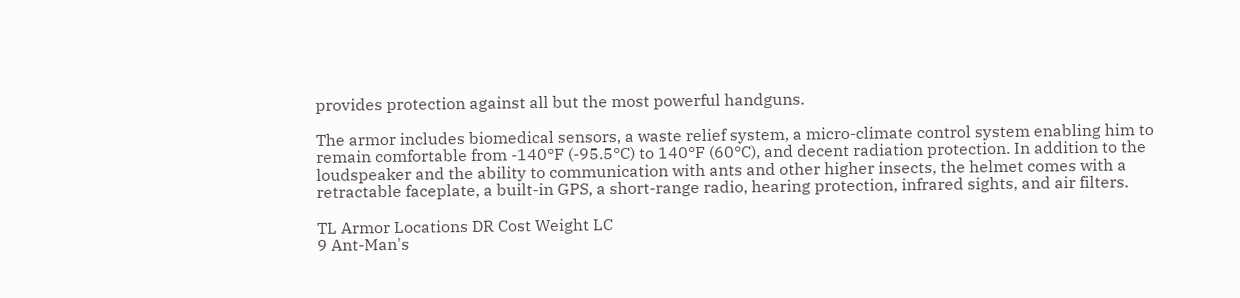provides protection against all but the most powerful handguns.

The armor includes biomedical sensors, a waste relief system, a micro-climate control system enabling him to remain comfortable from -140°F (-95.5°C) to 140°F (60°C), and decent radiation protection. In addition to the loudspeaker and the ability to communication with ants and other higher insects, the helmet comes with a retractable faceplate, a built-in GPS, a short-range radio, hearing protection, infrared sights, and air filters.

TL Armor Locations DR Cost Weight LC
9 Ant-Man's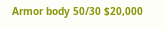Armor body 50/30 $20,000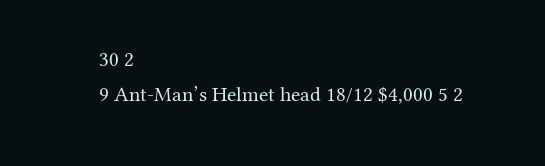30 2
9 Ant-Man’s Helmet head 18/12 $4,000 5 2